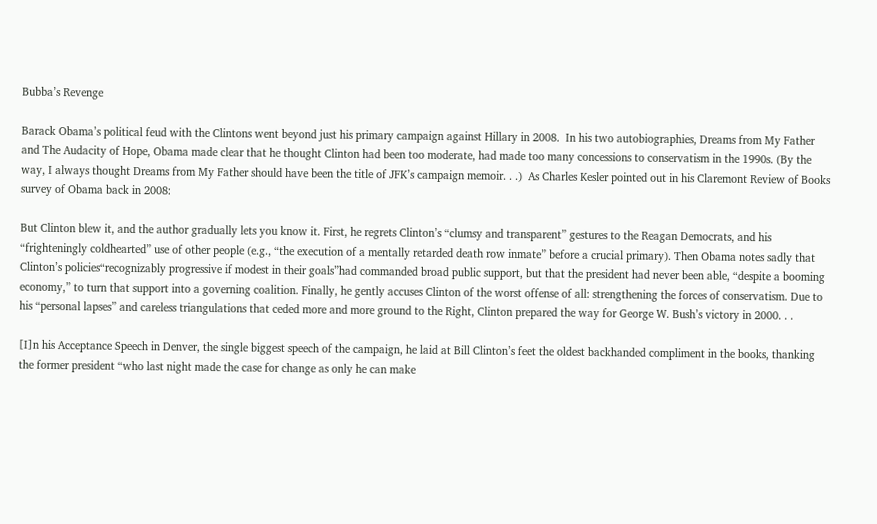Bubba’s Revenge

Barack Obama’s political feud with the Clintons went beyond just his primary campaign against Hillary in 2008.  In his two autobiographies, Dreams from My Father and The Audacity of Hope, Obama made clear that he thought Clinton had been too moderate, had made too many concessions to conservatism in the 1990s. (By the way, I always thought Dreams from My Father should have been the title of JFK’s campaign memoir. . .)  As Charles Kesler pointed out in his Claremont Review of Books survey of Obama back in 2008:

But Clinton blew it, and the author gradually lets you know it. First, he regrets Clinton’s “clumsy and transparent” gestures to the Reagan Democrats, and his “frighteningly coldhearted” use of other people (e.g., “the execution of a mentally retarded death row inmate” before a crucial primary). Then Obama notes sadly that Clinton’s policies“recognizably progressive if modest in their goals”had commanded broad public support, but that the president had never been able, “despite a booming economy,” to turn that support into a governing coalition. Finally, he gently accuses Clinton of the worst offense of all: strengthening the forces of conservatism. Due to his “personal lapses” and careless triangulations that ceded more and more ground to the Right, Clinton prepared the way for George W. Bush’s victory in 2000. . .

[I]n his Acceptance Speech in Denver, the single biggest speech of the campaign, he laid at Bill Clinton’s feet the oldest backhanded compliment in the books, thanking the former president “who last night made the case for change as only he can make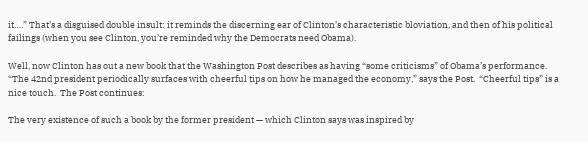it….” That’s a disguised double insult: it reminds the discerning ear of Clinton’s characteristic bloviation, and then of his political failings (when you see Clinton, you’re reminded why the Democrats need Obama).

Well, now Clinton has out a new book that the Washington Post describes as having “some criticisms” of Obama’s performance.  “The 42nd president periodically surfaces with cheerful tips on how he managed the economy,” says the Post.  “Cheerful tips” is a nice touch.  The Post continues:

The very existence of such a book by the former president — which Clinton says was inspired by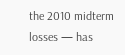the 2010 midterm losses — has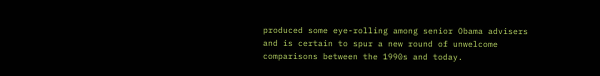produced some eye-rolling among senior Obama advisers and is certain to spur a new round of unwelcome comparisons between the 1990s and today.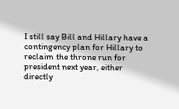I still say Bill and Hillary have a contingency plan for Hillary to reclaim the throne run for president next year, either directly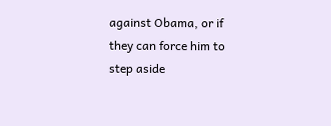against Obama, or if they can force him to step aside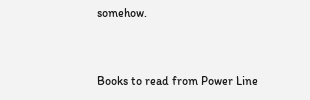somehow.


Books to read from Power Line